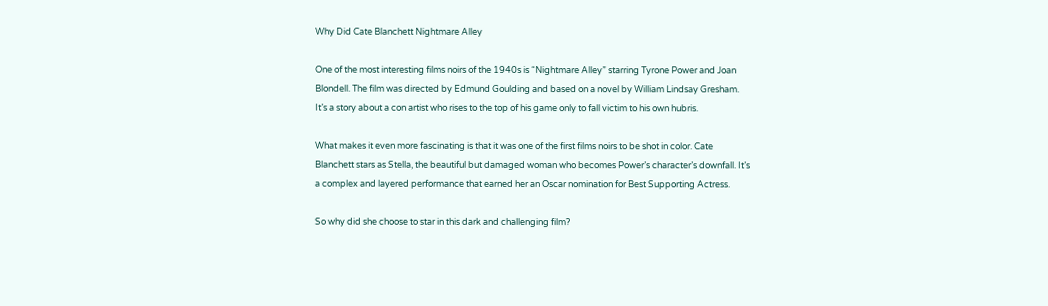Why Did Cate Blanchett Nightmare Alley

One of the most interesting films noirs of the 1940s is “Nightmare Alley” starring Tyrone Power and Joan Blondell. The film was directed by Edmund Goulding and based on a novel by William Lindsay Gresham. It’s a story about a con artist who rises to the top of his game only to fall victim to his own hubris.

What makes it even more fascinating is that it was one of the first films noirs to be shot in color. Cate Blanchett stars as Stella, the beautiful but damaged woman who becomes Power’s character’s downfall. It’s a complex and layered performance that earned her an Oscar nomination for Best Supporting Actress.

So why did she choose to star in this dark and challenging film?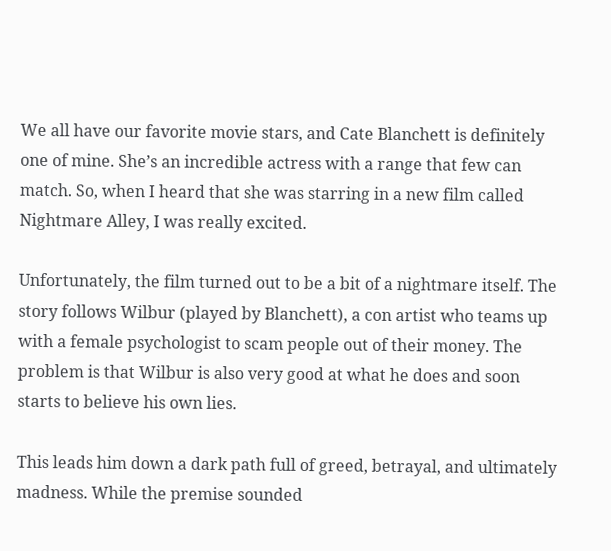We all have our favorite movie stars, and Cate Blanchett is definitely one of mine. She’s an incredible actress with a range that few can match. So, when I heard that she was starring in a new film called Nightmare Alley, I was really excited.

Unfortunately, the film turned out to be a bit of a nightmare itself. The story follows Wilbur (played by Blanchett), a con artist who teams up with a female psychologist to scam people out of their money. The problem is that Wilbur is also very good at what he does and soon starts to believe his own lies.

This leads him down a dark path full of greed, betrayal, and ultimately madness. While the premise sounded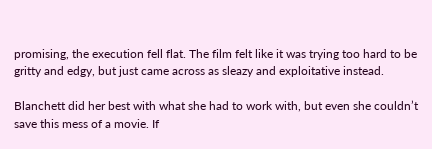promising, the execution fell flat. The film felt like it was trying too hard to be gritty and edgy, but just came across as sleazy and exploitative instead.

Blanchett did her best with what she had to work with, but even she couldn’t save this mess of a movie. If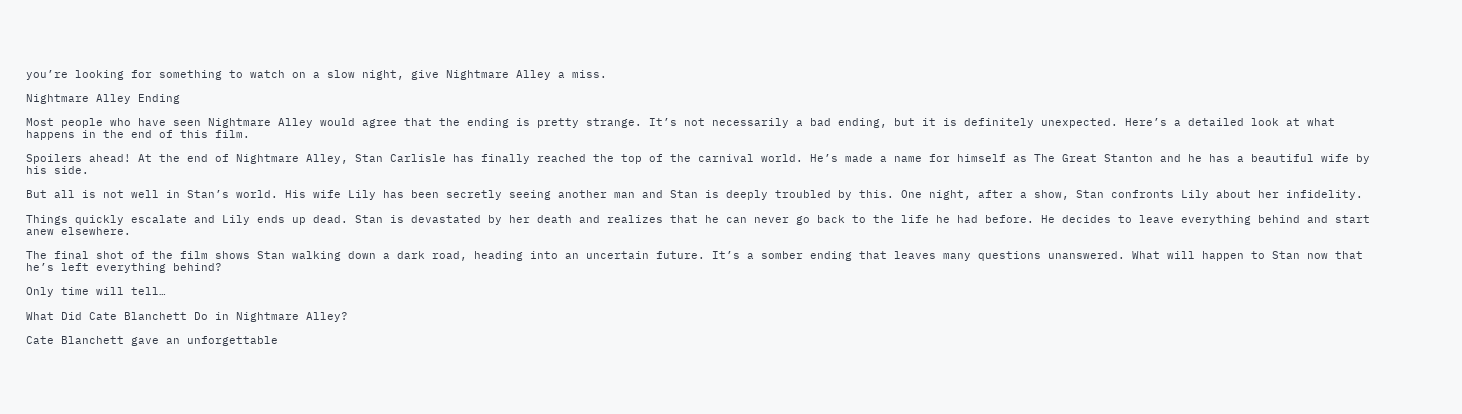you’re looking for something to watch on a slow night, give Nightmare Alley a miss.

Nightmare Alley Ending

Most people who have seen Nightmare Alley would agree that the ending is pretty strange. It’s not necessarily a bad ending, but it is definitely unexpected. Here’s a detailed look at what happens in the end of this film.

Spoilers ahead! At the end of Nightmare Alley, Stan Carlisle has finally reached the top of the carnival world. He’s made a name for himself as The Great Stanton and he has a beautiful wife by his side.

But all is not well in Stan’s world. His wife Lily has been secretly seeing another man and Stan is deeply troubled by this. One night, after a show, Stan confronts Lily about her infidelity.

Things quickly escalate and Lily ends up dead. Stan is devastated by her death and realizes that he can never go back to the life he had before. He decides to leave everything behind and start anew elsewhere.

The final shot of the film shows Stan walking down a dark road, heading into an uncertain future. It’s a somber ending that leaves many questions unanswered. What will happen to Stan now that he’s left everything behind?

Only time will tell…

What Did Cate Blanchett Do in Nightmare Alley?

Cate Blanchett gave an unforgettable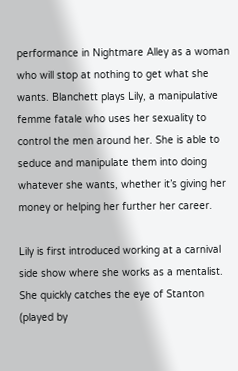performance in Nightmare Alley as a woman who will stop at nothing to get what she wants. Blanchett plays Lily, a manipulative femme fatale who uses her sexuality to control the men around her. She is able to seduce and manipulate them into doing whatever she wants, whether it’s giving her money or helping her further her career.

Lily is first introduced working at a carnival side show where she works as a mentalist. She quickly catches the eye of Stanton (played by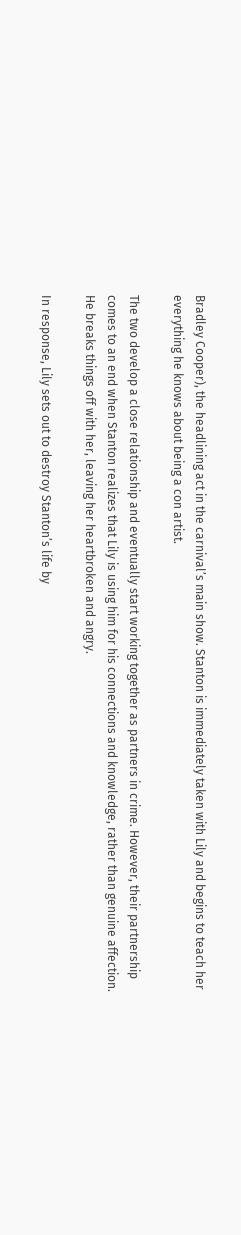Bradley Cooper), the headlining act in the carnival’s main show. Stanton is immediately taken with Lily and begins to teach her everything he knows about being a con artist.

The two develop a close relationship and eventually start working together as partners in crime. However, their partnership comes to an end when Stanton realizes that Lily is using him for his connections and knowledge, rather than genuine affection. He breaks things off with her, leaving her heartbroken and angry.

In response, Lily sets out to destroy Stanton’s life by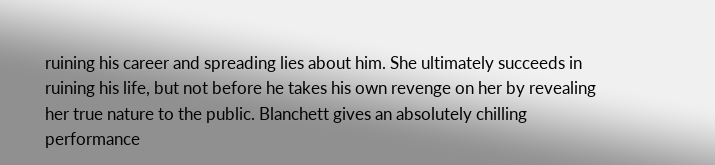ruining his career and spreading lies about him. She ultimately succeeds in ruining his life, but not before he takes his own revenge on her by revealing her true nature to the public. Blanchett gives an absolutely chilling performance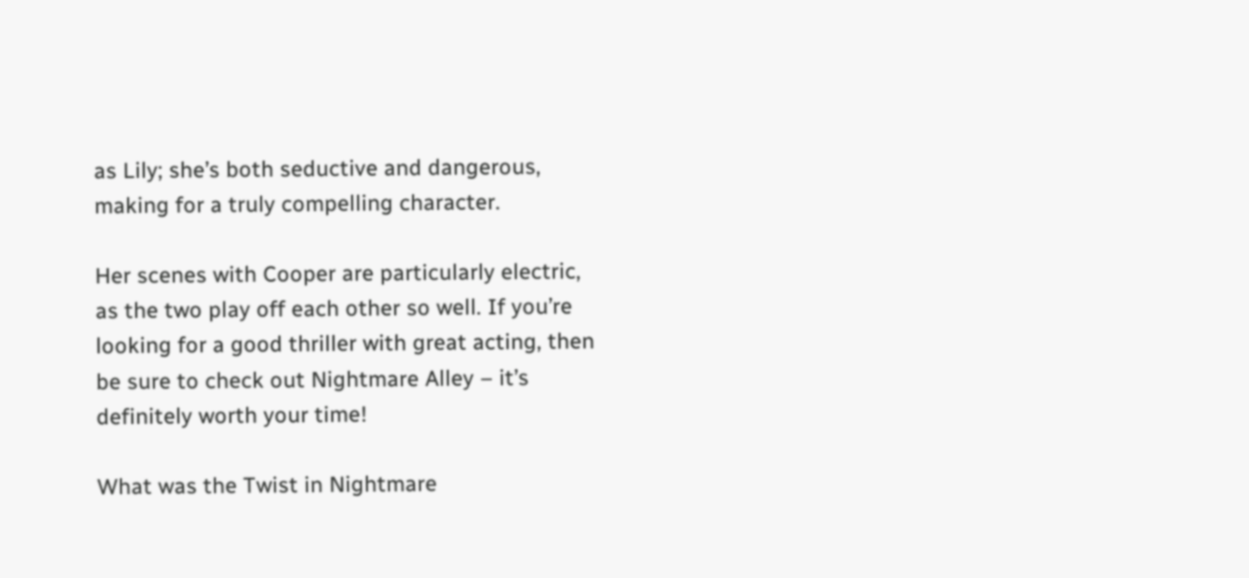as Lily; she’s both seductive and dangerous, making for a truly compelling character.

Her scenes with Cooper are particularly electric, as the two play off each other so well. If you’re looking for a good thriller with great acting, then be sure to check out Nightmare Alley – it’s definitely worth your time!

What was the Twist in Nightmare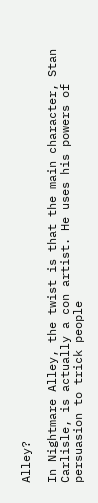Alley?

In Nightmare Alley, the twist is that the main character, Stan Carlisle, is actually a con artist. He uses his powers of persuasion to trick people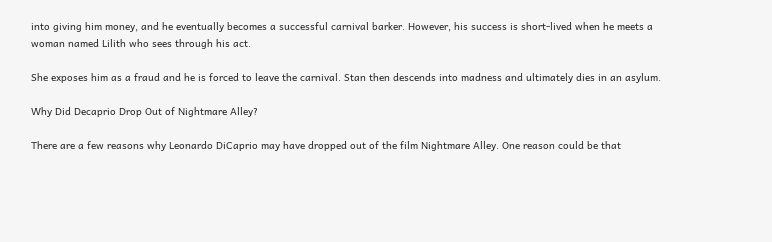into giving him money, and he eventually becomes a successful carnival barker. However, his success is short-lived when he meets a woman named Lilith who sees through his act.

She exposes him as a fraud and he is forced to leave the carnival. Stan then descends into madness and ultimately dies in an asylum.

Why Did Decaprio Drop Out of Nightmare Alley?

There are a few reasons why Leonardo DiCaprio may have dropped out of the film Nightmare Alley. One reason could be that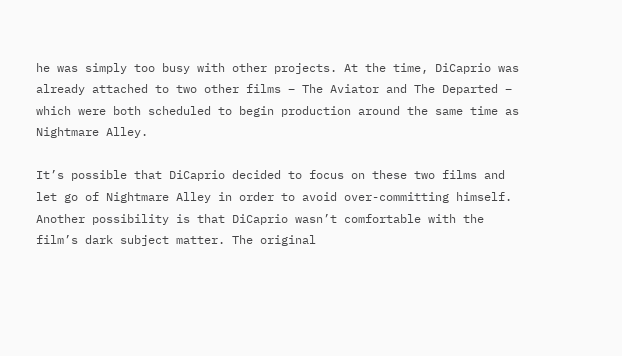he was simply too busy with other projects. At the time, DiCaprio was already attached to two other films – The Aviator and The Departed – which were both scheduled to begin production around the same time as Nightmare Alley.

It’s possible that DiCaprio decided to focus on these two films and let go of Nightmare Alley in order to avoid over-committing himself. Another possibility is that DiCaprio wasn’t comfortable with the film’s dark subject matter. The original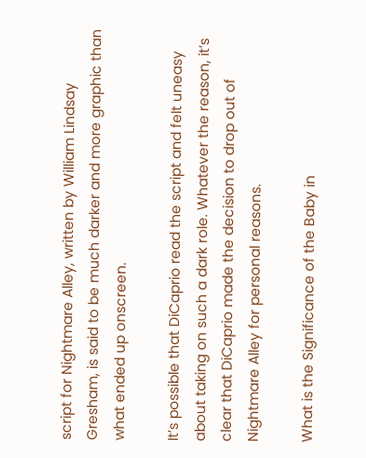script for Nightmare Alley, written by William Lindsay Gresham, is said to be much darker and more graphic than what ended up onscreen.

It’s possible that DiCaprio read the script and felt uneasy about taking on such a dark role. Whatever the reason, it’s clear that DiCaprio made the decision to drop out of Nightmare Alley for personal reasons.

What is the Significance of the Baby in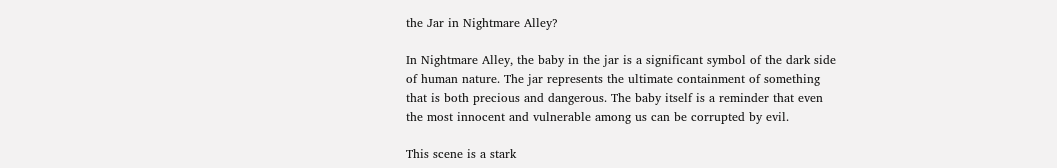the Jar in Nightmare Alley?

In Nightmare Alley, the baby in the jar is a significant symbol of the dark side of human nature. The jar represents the ultimate containment of something that is both precious and dangerous. The baby itself is a reminder that even the most innocent and vulnerable among us can be corrupted by evil.

This scene is a stark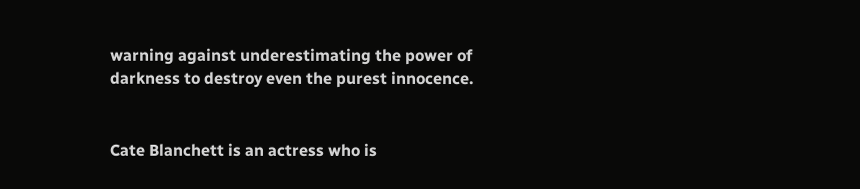warning against underestimating the power of darkness to destroy even the purest innocence.


Cate Blanchett is an actress who is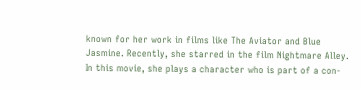known for her work in films like The Aviator and Blue Jasmine. Recently, she starred in the film Nightmare Alley. In this movie, she plays a character who is part of a con-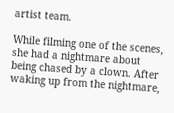artist team.

While filming one of the scenes, she had a nightmare about being chased by a clown. After waking up from the nightmare,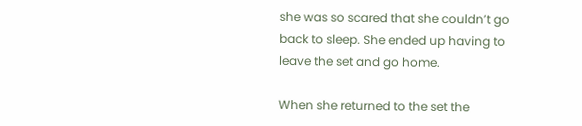she was so scared that she couldn’t go back to sleep. She ended up having to leave the set and go home.

When she returned to the set the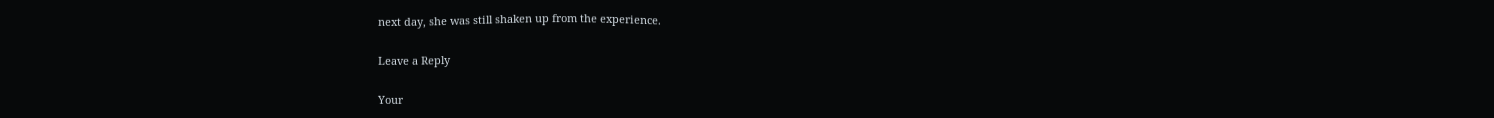next day, she was still shaken up from the experience.

Leave a Reply

Your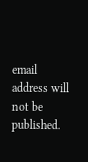email address will not be published.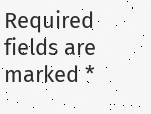Required fields are marked *